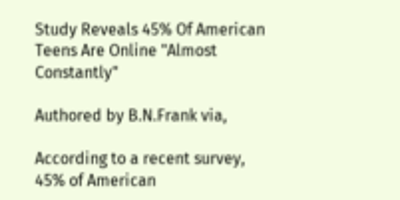Study Reveals 45% Of American Teens Are Online "Almost Constantly"

Authored by B.N.Frank via,

According to a recent survey, 45% of American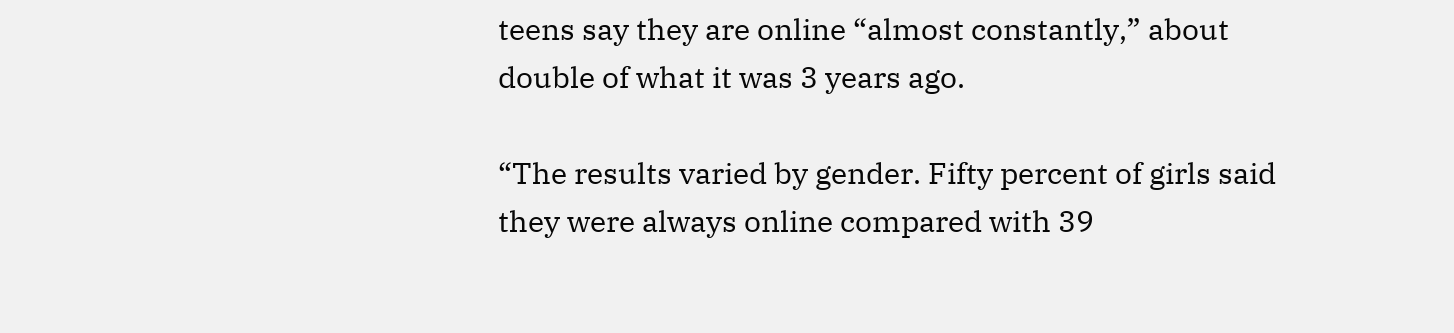teens say they are online “almost constantly,” about double of what it was 3 years ago.

“The results varied by gender. Fifty percent of girls said they were always online compared with 39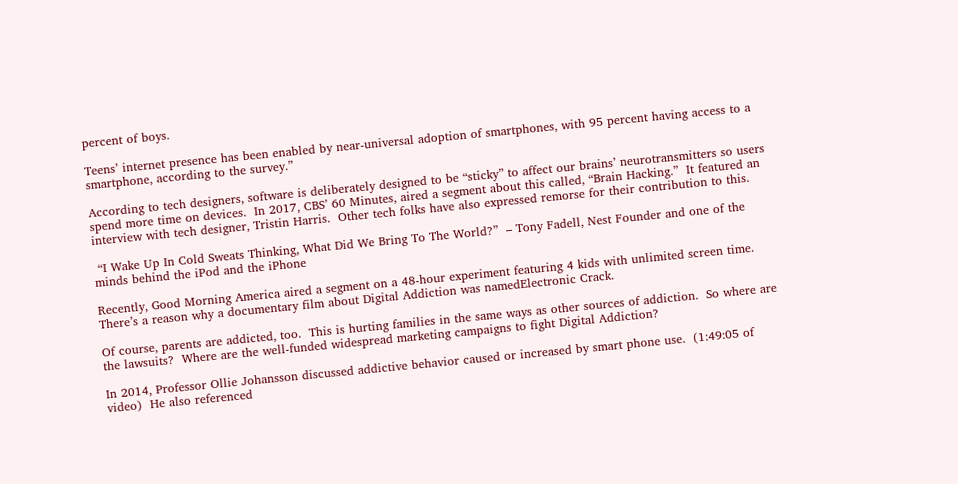percent of boys.

Teens’ internet presence has been enabled by near-universal adoption of smartphones, with 95 percent having access to a smartphone, according to the survey.”

According to tech designers, software is deliberately designed to be “sticky” to affect our brains’ neurotransmitters so users spend more time on devices.  In 2017, CBS’ 60 Minutes, aired a segment about this called, “Brain Hacking.”  It featured an interview with tech designer, Tristin Harris.  Other tech folks have also expressed remorse for their contribution to this.

 “I Wake Up In Cold Sweats Thinking, What Did We Bring To The World?”  – Tony Fadell, Nest Founder and one of the minds behind the iPod and the iPhone

Recently, Good Morning America aired a segment on a 48-hour experiment featuring 4 kids with unlimited screen time.  There’s a reason why a documentary film about Digital Addiction was namedElectronic Crack.

Of course, parents are addicted, too.  This is hurting families in the same ways as other sources of addiction.  So where are the lawsuits?  Where are the well-funded widespread marketing campaigns to fight Digital Addiction?

In 2014, Professor Ollie Johansson discussed addictive behavior caused or increased by smart phone use.  (1:49:05 of video)  He also referenced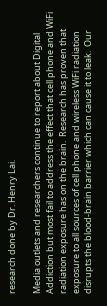research done by Dr. Henry Lai.

Media outlets and researchers continue to report about Digital Addiction but most fail to address the effect that cell phone and WiFi radiation exposure has on the brain.  Research has proven that exposure to all sources of cell phone and wireless WiFi radiation disrupts the blood-brain barrier which can cause it to leak.  Our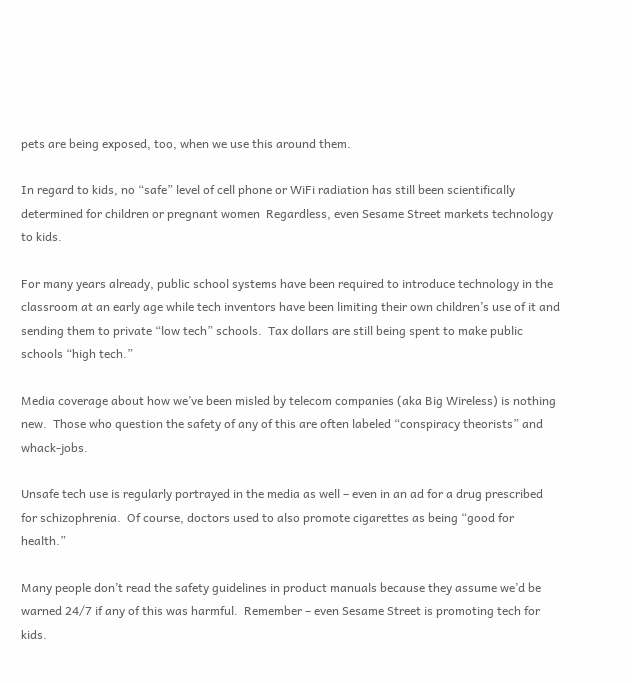pets are being exposed, too, when we use this around them.

In regard to kids, no “safe” level of cell phone or WiFi radiation has still been scientifically determined for children or pregnant women  Regardless, even Sesame Street markets technology to kids.

For many years already, public school systems have been required to introduce technology in the classroom at an early age while tech inventors have been limiting their own children’s use of it and sending them to private “low tech” schools.  Tax dollars are still being spent to make public schools “high tech.”

Media coverage about how we’ve been misled by telecom companies (aka Big Wireless) is nothing new.  Those who question the safety of any of this are often labeled “conspiracy theorists” and whack-jobs.

Unsafe tech use is regularly portrayed in the media as well – even in an ad for a drug prescribed for schizophrenia.  Of course, doctors used to also promote cigarettes as being “good for health.”

Many people don’t read the safety guidelines in product manuals because they assume we’d be warned 24/7 if any of this was harmful.  Remember – even Sesame Street is promoting tech for kids.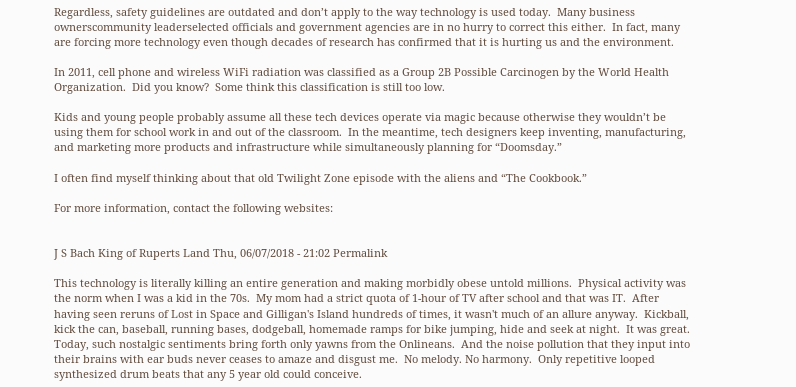Regardless, safety guidelines are outdated and don’t apply to the way technology is used today.  Many business ownerscommunity leaderselected officials and government agencies are in no hurry to correct this either.  In fact, many are forcing more technology even though decades of research has confirmed that it is hurting us and the environment.

In 2011, cell phone and wireless WiFi radiation was classified as a Group 2B Possible Carcinogen by the World Health Organization.  Did you know?  Some think this classification is still too low.

Kids and young people probably assume all these tech devices operate via magic because otherwise they wouldn’t be using them for school work in and out of the classroom.  In the meantime, tech designers keep inventing, manufacturing, and marketing more products and infrastructure while simultaneously planning for “Doomsday.”

I often find myself thinking about that old Twilight Zone episode with the aliens and “The Cookbook.”

For more information, contact the following websites:


J S Bach King of Ruperts Land Thu, 06/07/2018 - 21:02 Permalink

This technology is literally killing an entire generation and making morbidly obese untold millions.  Physical activity was the norm when I was a kid in the 70s.  My mom had a strict quota of 1-hour of TV after school and that was IT.  After having seen reruns of Lost in Space and Gilligan's Island hundreds of times, it wasn't much of an allure anyway.  Kickball, kick the can, baseball, running bases, dodgeball, homemade ramps for bike jumping, hide and seek at night.  It was great.  Today, such nostalgic sentiments bring forth only yawns from the Onlineans.  And the noise pollution that they input into their brains with ear buds never ceases to amaze and disgust me.  No melody. No harmony.  Only repetitive looped synthesized drum beats that any 5 year old could conceive.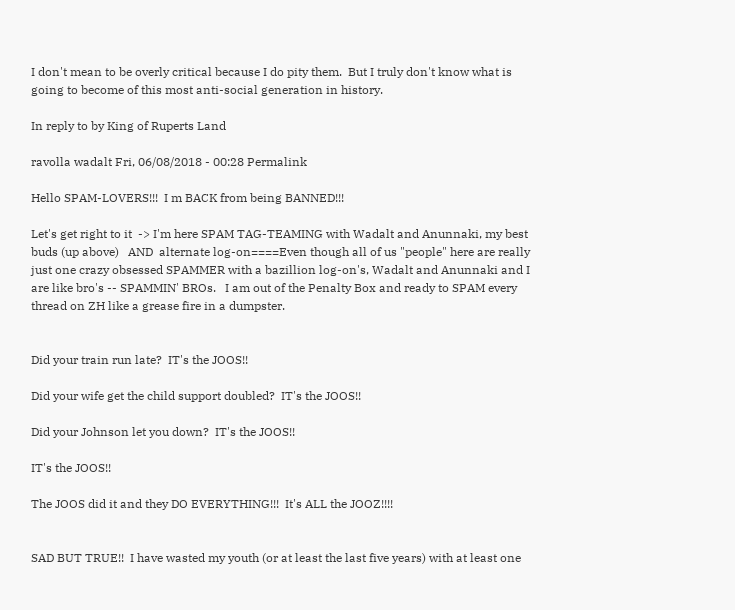I don't mean to be overly critical because I do pity them.  But I truly don't know what is going to become of this most anti-social generation in history.

In reply to by King of Ruperts Land

ravolla wadalt Fri, 06/08/2018 - 00:28 Permalink

Hello SPAM-LOVERS!!!  I m BACK from being BANNED!!!

Let's get right to it  -> I'm here SPAM TAG-TEAMING with Wadalt and Anunnaki, my best buds (up above)   AND  alternate log-on====Even though all of us "people" here are really  just one crazy obsessed SPAMMER with a bazillion log-on's, Wadalt and Anunnaki and I are like bro's -- SPAMMIN' BROs.   I am out of the Penalty Box and ready to SPAM every thread on ZH like a grease fire in a dumpster.


Did your train run late?  IT's the JOOS!!

Did your wife get the child support doubled?  IT's the JOOS!!

Did your Johnson let you down?  IT's the JOOS!!

IT's the JOOS!!

The JOOS did it and they DO EVERYTHING!!!  It's ALL the JOOZ!!!!


SAD BUT TRUE!!  I have wasted my youth (or at least the last five years) with at least one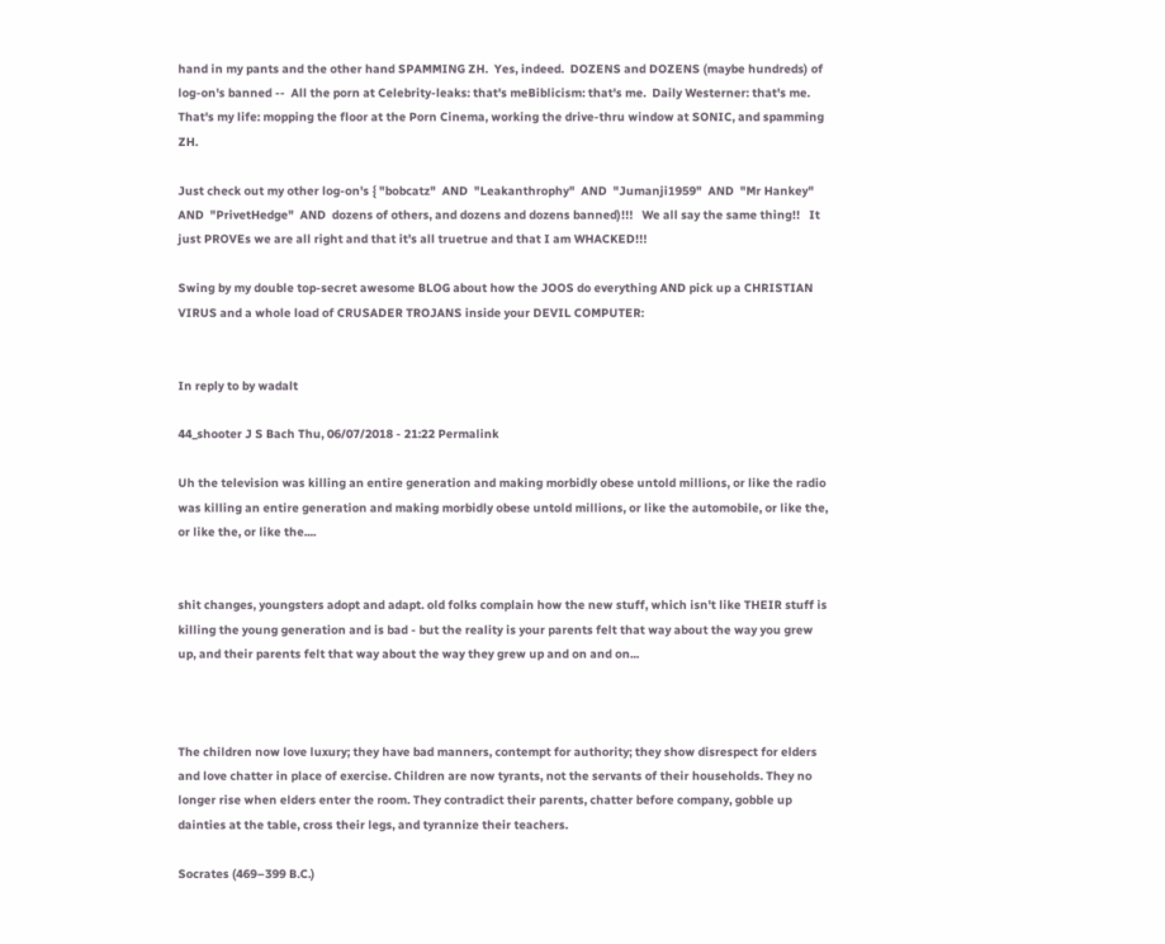hand in my pants and the other hand SPAMMING ZH.  Yes, indeed.  DOZENS and DOZENS (maybe hundreds) of log-on's banned --  All the porn at Celebrity-leaks: that's meBiblicism: that's me.  Daily Westerner: that's me.  That's my life: mopping the floor at the Porn Cinema, working the drive-thru window at SONIC, and spamming ZH.

Just check out my other log-on's { "bobcatz"  AND  "Leakanthrophy"  AND  "Jumanji1959"  AND  "Mr Hankey"  AND  "PrivetHedge"  AND  dozens of others, and dozens and dozens banned)!!!   We all say the same thing!!   It just PROVEs we are all right and that it's all truetrue and that I am WHACKED!!!

Swing by my double top-secret awesome BLOG about how the JOOS do everything AND pick up a CHRISTIAN VIRUS and a whole load of CRUSADER TROJANS inside your DEVIL COMPUTER:


In reply to by wadalt

44_shooter J S Bach Thu, 06/07/2018 - 21:22 Permalink

Uh the television was killing an entire generation and making morbidly obese untold millions, or like the radio was killing an entire generation and making morbidly obese untold millions, or like the automobile, or like the, or like the, or like the....


shit changes, youngsters adopt and adapt. old folks complain how the new stuff, which isn't like THEIR stuff is killing the young generation and is bad - but the reality is your parents felt that way about the way you grew up, and their parents felt that way about the way they grew up and on and on...



The children now love luxury; they have bad manners, contempt for authority; they show disrespect for elders and love chatter in place of exercise. Children are now tyrants, not the servants of their households. They no longer rise when elders enter the room. They contradict their parents, chatter before company, gobble up dainties at the table, cross their legs, and tyrannize their teachers.

Socrates (469–399 B.C.)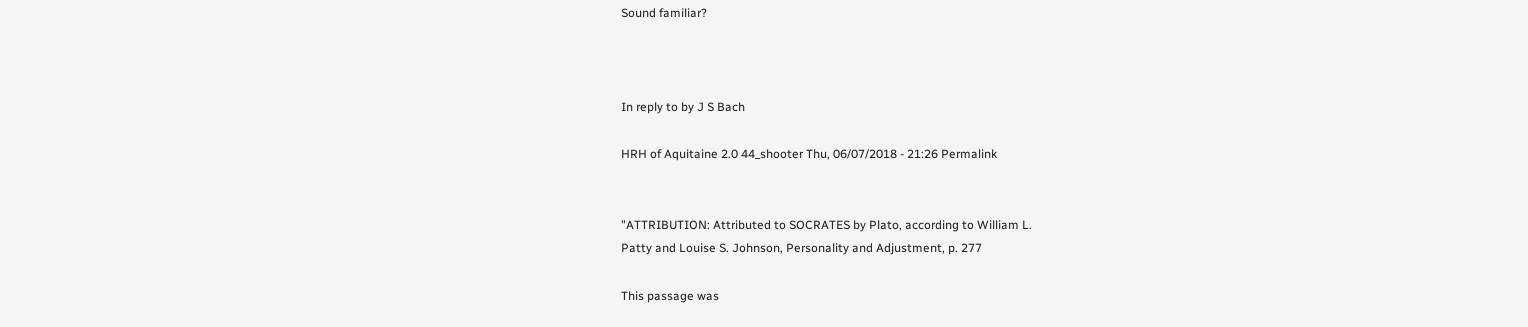Sound familiar?



In reply to by J S Bach

HRH of Aquitaine 2.0 44_shooter Thu, 06/07/2018 - 21:26 Permalink


"ATTRIBUTION: Attributed to SOCRATES by Plato, according to William L.
Patty and Louise S. Johnson, Personality and Adjustment, p. 277

This passage was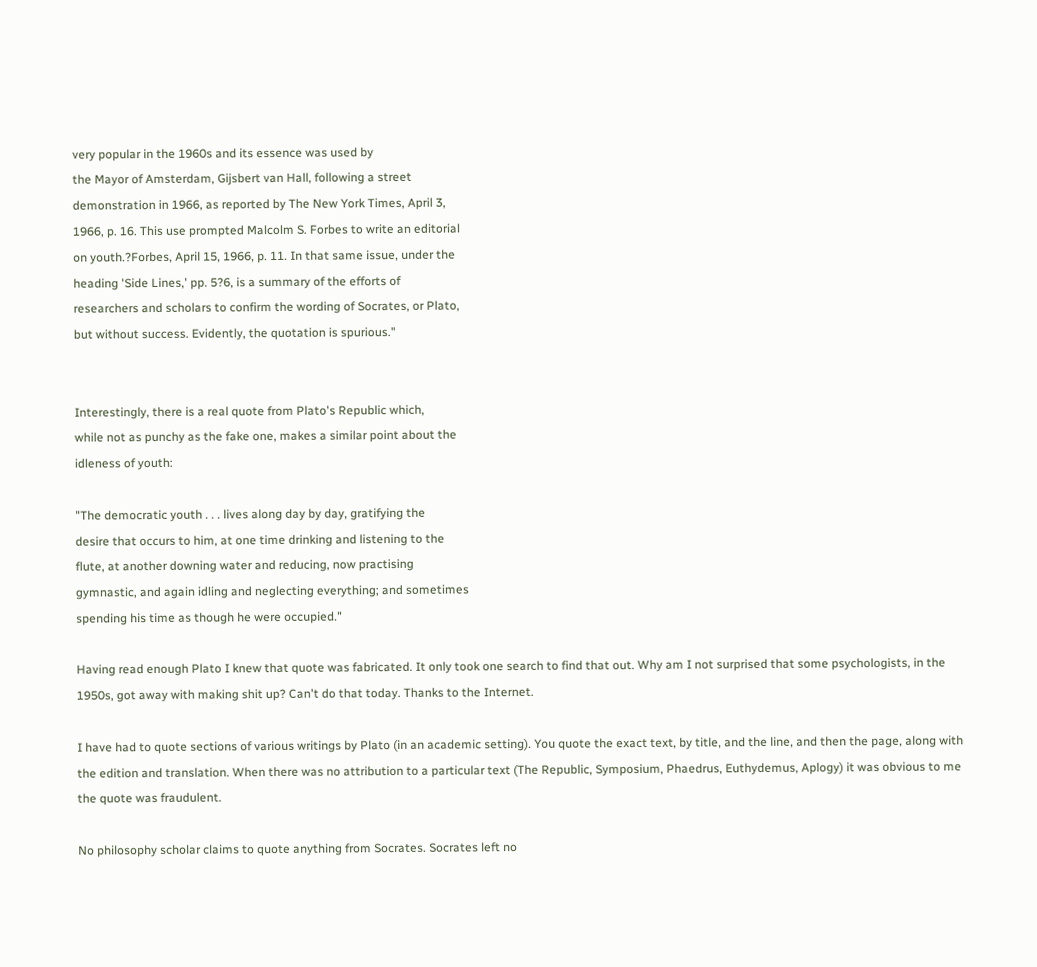very popular in the 1960s and its essence was used by
the Mayor of Amsterdam, Gijsbert van Hall, following a street
demonstration in 1966, as reported by The New York Times, April 3,
1966, p. 16. This use prompted Malcolm S. Forbes to write an editorial
on youth.?Forbes, April 15, 1966, p. 11. In that same issue, under the
heading 'Side Lines,' pp. 5?6, is a summary of the efforts of
researchers and scholars to confirm the wording of Socrates, or Plato,
but without success. Evidently, the quotation is spurious."


Interestingly, there is a real quote from Plato's Republic which,
while not as punchy as the fake one, makes a similar point about the
idleness of youth:

"The democratic youth . . . lives along day by day, gratifying the
desire that occurs to him, at one time drinking and listening to the
flute, at another downing water and reducing, now practising
gymnastic, and again idling and neglecting everything; and sometimes
spending his time as though he were occupied."

Having read enough Plato I knew that quote was fabricated. It only took one search to find that out. Why am I not surprised that some psychologists, in the 1950s, got away with making shit up? Can't do that today. Thanks to the Internet.

I have had to quote sections of various writings by Plato (in an academic setting). You quote the exact text, by title, and the line, and then the page, along with the edition and translation. When there was no attribution to a particular text (The Republic, Symposium, Phaedrus, Euthydemus, Aplogy) it was obvious to me the quote was fraudulent.

No philosophy scholar claims to quote anything from Socrates. Socrates left no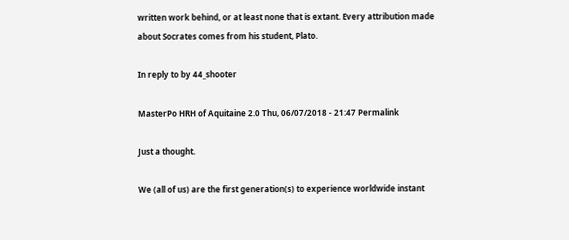written work behind, or at least none that is extant. Every attribution made about Socrates comes from his student, Plato.

In reply to by 44_shooter

MasterPo HRH of Aquitaine 2.0 Thu, 06/07/2018 - 21:47 Permalink

Just a thought.

We (all of us) are the first generation(s) to experience worldwide instant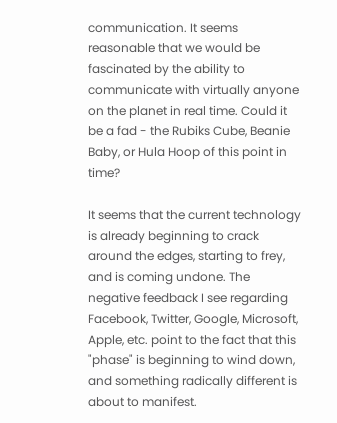communication. It seems reasonable that we would be fascinated by the ability to communicate with virtually anyone on the planet in real time. Could it be a fad - the Rubiks Cube, Beanie Baby, or Hula Hoop of this point in time?

It seems that the current technology is already beginning to crack around the edges, starting to frey, and is coming undone. The negative feedback I see regarding Facebook, Twitter, Google, Microsoft, Apple, etc. point to the fact that this "phase" is beginning to wind down, and something radically different is about to manifest.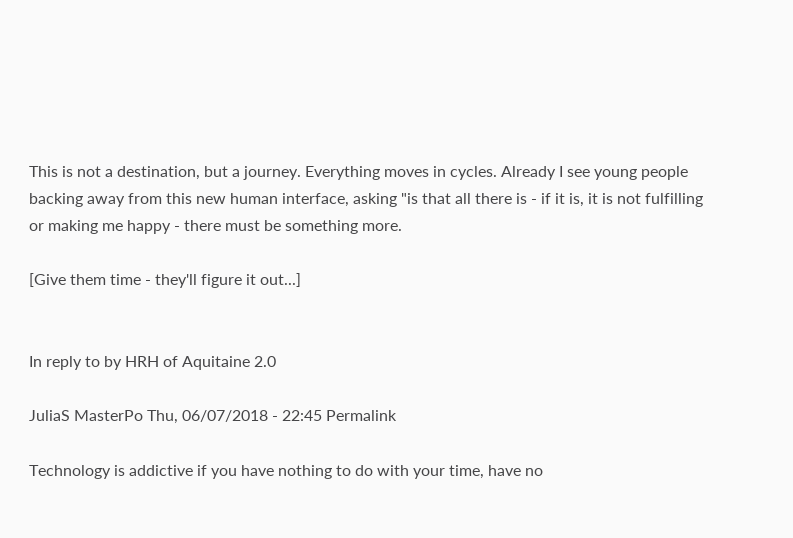This is not a destination, but a journey. Everything moves in cycles. Already I see young people backing away from this new human interface, asking "is that all there is - if it is, it is not fulfilling or making me happy - there must be something more.

[Give them time - they'll figure it out...]


In reply to by HRH of Aquitaine 2.0

JuliaS MasterPo Thu, 06/07/2018 - 22:45 Permalink

Technology is addictive if you have nothing to do with your time, have no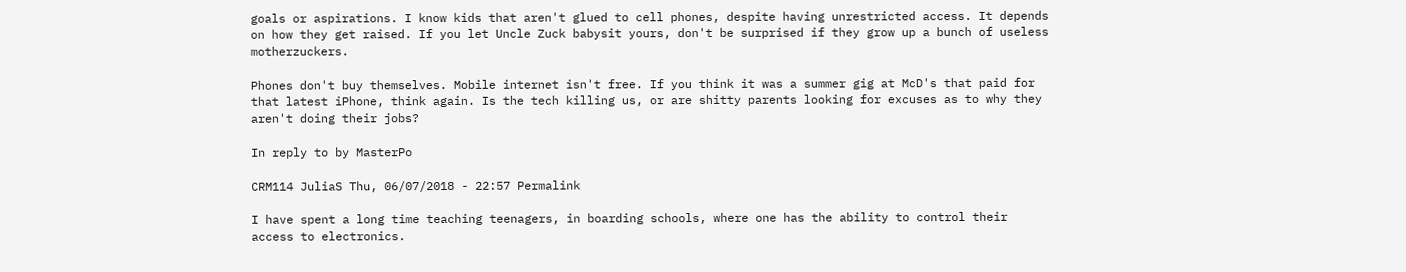goals or aspirations. I know kids that aren't glued to cell phones, despite having unrestricted access. It depends on how they get raised. If you let Uncle Zuck babysit yours, don't be surprised if they grow up a bunch of useless motherzuckers.

Phones don't buy themselves. Mobile internet isn't free. If you think it was a summer gig at McD's that paid for that latest iPhone, think again. Is the tech killing us, or are shitty parents looking for excuses as to why they aren't doing their jobs?

In reply to by MasterPo

CRM114 JuliaS Thu, 06/07/2018 - 22:57 Permalink

I have spent a long time teaching teenagers, in boarding schools, where one has the ability to control their access to electronics.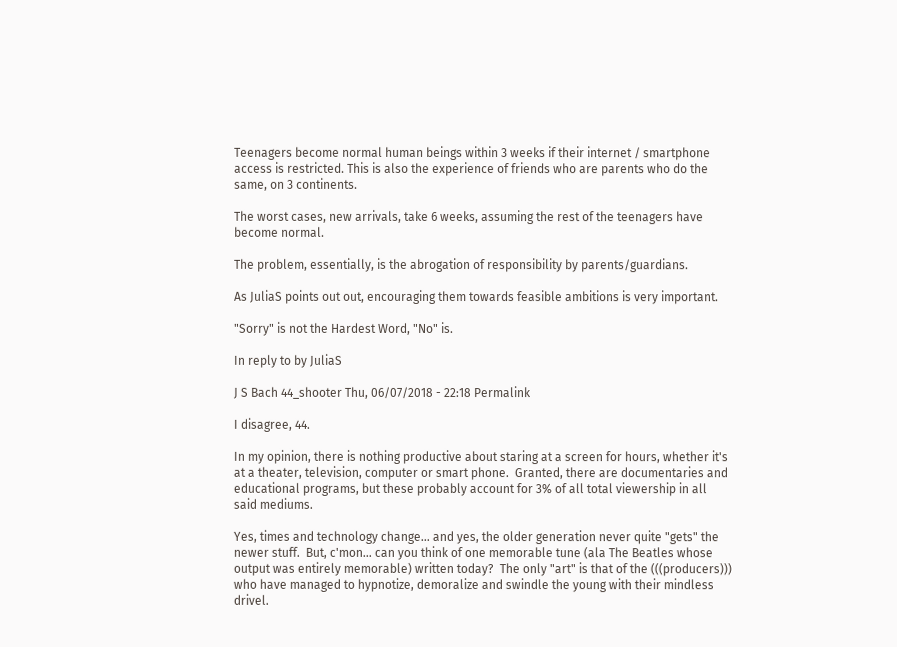Teenagers become normal human beings within 3 weeks if their internet / smartphone access is restricted. This is also the experience of friends who are parents who do the same, on 3 continents.

The worst cases, new arrivals, take 6 weeks, assuming the rest of the teenagers have become normal.

The problem, essentially, is the abrogation of responsibility by parents/guardians.

As JuliaS points out out, encouraging them towards feasible ambitions is very important.

"Sorry" is not the Hardest Word, "No" is.

In reply to by JuliaS

J S Bach 44_shooter Thu, 06/07/2018 - 22:18 Permalink

I disagree, 44.

In my opinion, there is nothing productive about staring at a screen for hours, whether it's at a theater, television, computer or smart phone.  Granted, there are documentaries and educational programs, but these probably account for 3% of all total viewership in all said mediums.

Yes, times and technology change... and yes, the older generation never quite "gets" the newer stuff.  But, c'mon... can you think of one memorable tune (ala The Beatles whose output was entirely memorable) written today?  The only "art" is that of the (((producers))) who have managed to hypnotize, demoralize and swindle the young with their mindless drivel.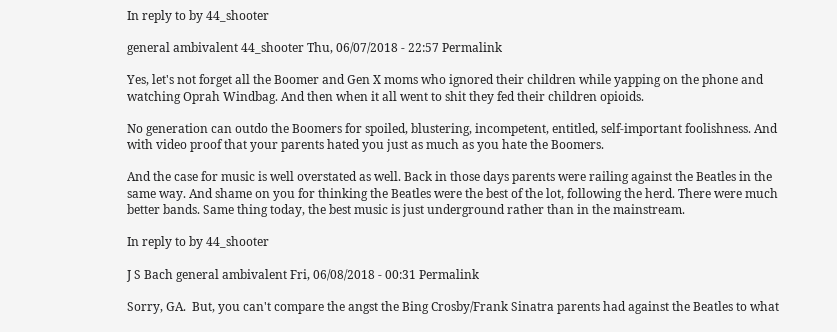In reply to by 44_shooter

general ambivalent 44_shooter Thu, 06/07/2018 - 22:57 Permalink

Yes, let's not forget all the Boomer and Gen X moms who ignored their children while yapping on the phone and watching Oprah Windbag. And then when it all went to shit they fed their children opioids.

No generation can outdo the Boomers for spoiled, blustering, incompetent, entitled, self-important foolishness. And with video proof that your parents hated you just as much as you hate the Boomers.

And the case for music is well overstated as well. Back in those days parents were railing against the Beatles in the same way. And shame on you for thinking the Beatles were the best of the lot, following the herd. There were much better bands. Same thing today, the best music is just underground rather than in the mainstream.

In reply to by 44_shooter

J S Bach general ambivalent Fri, 06/08/2018 - 00:31 Permalink

Sorry, GA.  But, you can't compare the angst the Bing Crosby/Frank Sinatra parents had against the Beatles to what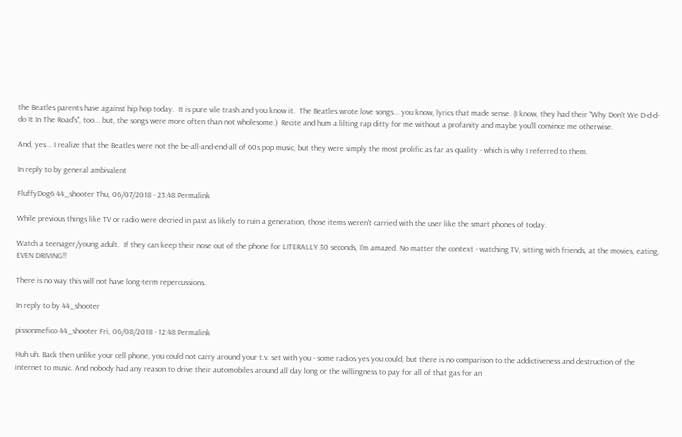the Beatles parents have against hip hop today.  It is pure vile trash and you know it.  The Beatles wrote love songs... you know, lyrics that made sense. (I know, they had their "Why Don't We D-d-d-do It In The Road's", too... but, the songs were more often than not wholesome.)  Recite and hum a lilting rap ditty for me without a profanity and maybe you'll convince me otherwise.

And, yes... I realize that the Beatles were not the be-all-and-end-all of 60s pop music, but they were simply the most prolific as far as quality - which is why I referred to them.

In reply to by general ambivalent

FluffyDog6 44_shooter Thu, 06/07/2018 - 23:48 Permalink

While previous things like TV or radio were decried in past as likely to ruin a generation, those items weren't carried with the user like the smart phones of today.

Watch a teenager/young adult.  If they can keep their nose out of the phone for LITERALLY 30 seconds, I'm amazed. No matter the context - watching TV, sitting with friends, at the movies, eating, EVEN DRIVING!!

There is no way this will not have long-term repercussions.

In reply to by 44_shooter

pissonmefico 44_shooter Fri, 06/08/2018 - 12:48 Permalink

Huh uh. Back then unlike your cell phone, you could not carry around your t.v. set with you - some radios yes you could, but there is no comparison to the addictiveness and destruction of the internet to music. And nobody had any reason to drive their automobiles around all day long or the willingness to pay for all of that gas for an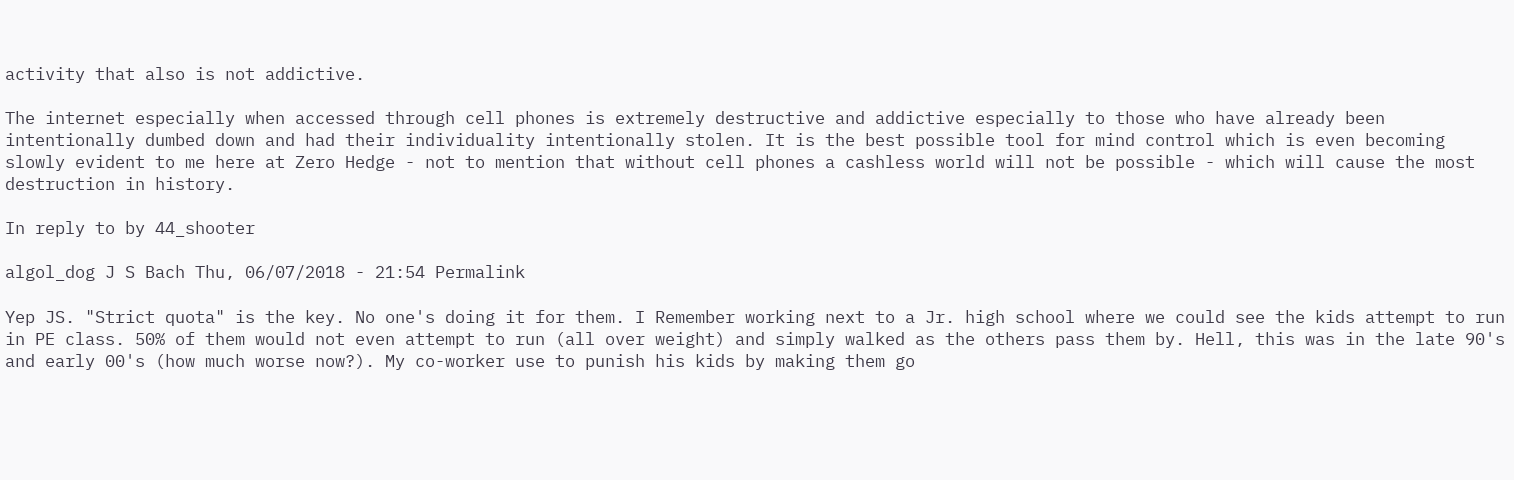activity that also is not addictive.

The internet especially when accessed through cell phones is extremely destructive and addictive especially to those who have already been intentionally dumbed down and had their individuality intentionally stolen. It is the best possible tool for mind control which is even becoming slowly evident to me here at Zero Hedge - not to mention that without cell phones a cashless world will not be possible - which will cause the most destruction in history.

In reply to by 44_shooter

algol_dog J S Bach Thu, 06/07/2018 - 21:54 Permalink

Yep JS. "Strict quota" is the key. No one's doing it for them. I Remember working next to a Jr. high school where we could see the kids attempt to run in PE class. 50% of them would not even attempt to run (all over weight) and simply walked as the others pass them by. Hell, this was in the late 90's and early 00's (how much worse now?). My co-worker use to punish his kids by making them go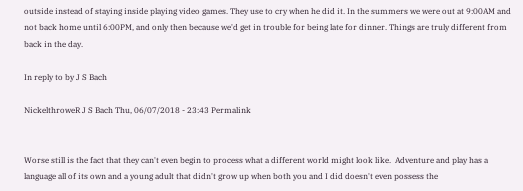outside instead of staying inside playing video games. They use to cry when he did it. In the summers we were out at 9:00AM and not back home until 6:00PM, and only then because we'd get in trouble for being late for dinner. Things are truly different from back in the day.

In reply to by J S Bach

NickelthroweR J S Bach Thu, 06/07/2018 - 23:43 Permalink


Worse still is the fact that they can't even begin to process what a different world might look like.  Adventure and play has a language all of its own and a young adult that didn't grow up when both you and I did doesn't even possess the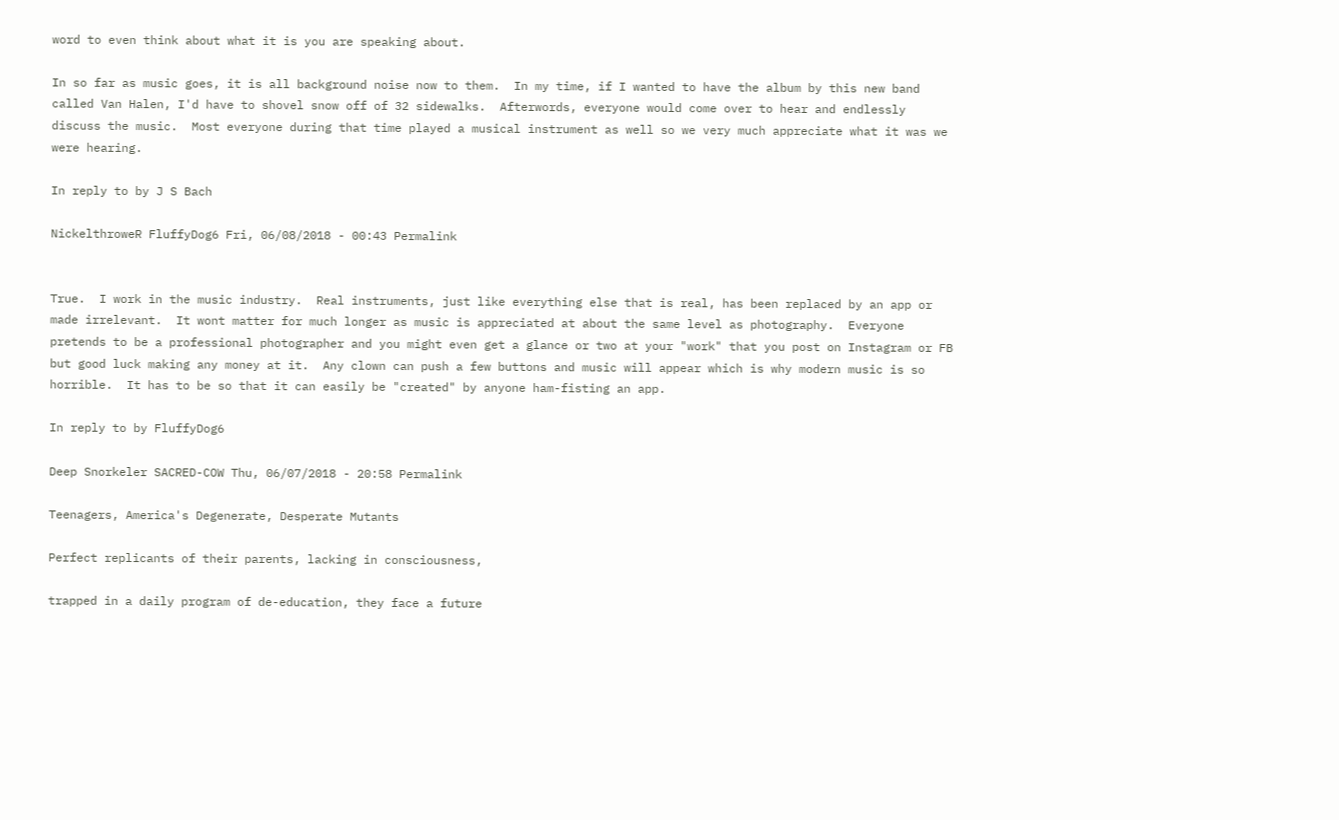word to even think about what it is you are speaking about.

In so far as music goes, it is all background noise now to them.  In my time, if I wanted to have the album by this new band called Van Halen, I'd have to shovel snow off of 32 sidewalks.  Afterwords, everyone would come over to hear and endlessly discuss the music.  Most everyone during that time played a musical instrument as well so we very much appreciate what it was we were hearing.

In reply to by J S Bach

NickelthroweR FluffyDog6 Fri, 06/08/2018 - 00:43 Permalink


True.  I work in the music industry.  Real instruments, just like everything else that is real, has been replaced by an app or made irrelevant.  It wont matter for much longer as music is appreciated at about the same level as photography.  Everyone pretends to be a professional photographer and you might even get a glance or two at your "work" that you post on Instagram or FB but good luck making any money at it.  Any clown can push a few buttons and music will appear which is why modern music is so horrible.  It has to be so that it can easily be "created" by anyone ham-fisting an app.

In reply to by FluffyDog6

Deep Snorkeler SACRED-COW Thu, 06/07/2018 - 20:58 Permalink

Teenagers, America's Degenerate, Desperate Mutants

Perfect replicants of their parents, lacking in consciousness,

trapped in a daily program of de-education, they face a future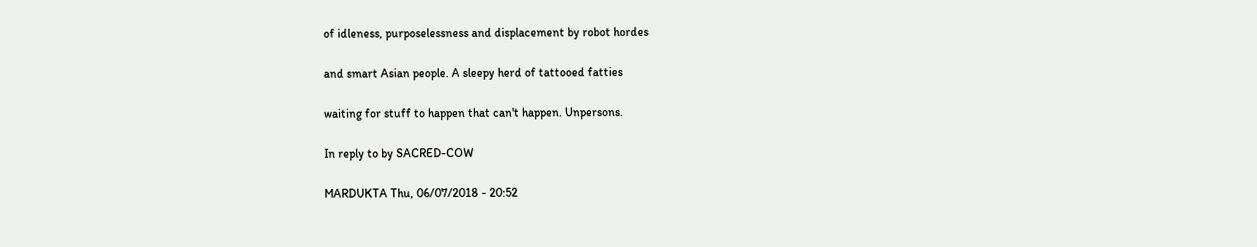of idleness, purposelessness and displacement by robot hordes

and smart Asian people. A sleepy herd of tattooed fatties

waiting for stuff to happen that can't happen. Unpersons.

In reply to by SACRED-COW

MARDUKTA Thu, 06/07/2018 - 20:52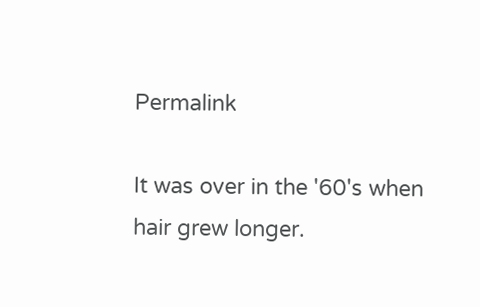Permalink

It was over in the '60's when hair grew longer.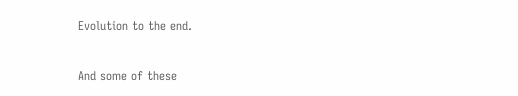Evolution to the end.


And some of these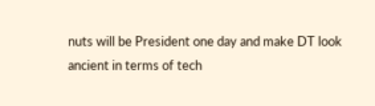nuts will be President one day and make DT look ancient in terms of tech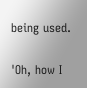being used.

'Oh, how I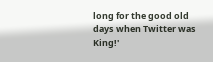long for the good old days when Twitter was King!'